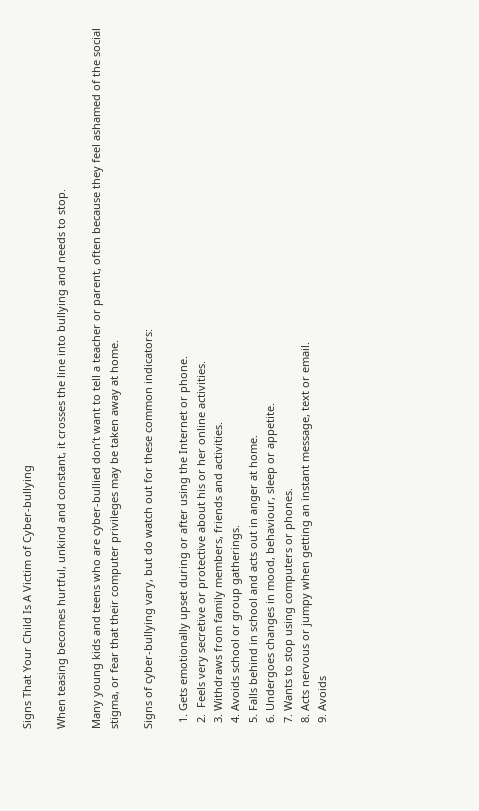Signs That Your Child Is A Victim of Cyber-bullying

When teasing becomes hurtful, unkind and constant, it crosses the line into bullying and needs to stop.

Many young kids and teens who are cyber-bullied don’t want to tell a teacher or parent, often because they feel ashamed of the social stigma, or fear that their computer privileges may be taken away at home.

Signs of cyber-bullying vary, but do watch out for these common indicators:

  1. Gets emotionally upset during or after using the Internet or phone.
  2.  Feels very secretive or protective about his or her online activities.
  3. Withdraws from family members, friends and activities.
  4. Avoids school or group gatherings.
  5. Falls behind in school and acts out in anger at home.
  6. Undergoes changes in mood, behaviour, sleep or appetite.
  7. Wants to stop using computers or phones.
  8. Acts nervous or jumpy when getting an instant message, text or email.
  9. Avoids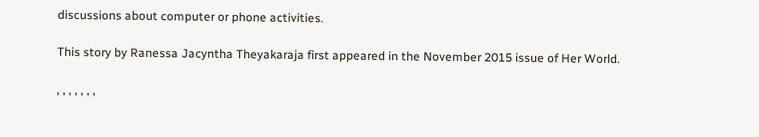discussions about computer or phone activities.

This story by Ranessa Jacyntha Theyakaraja first appeared in the November 2015 issue of Her World.

, , , , , , ,